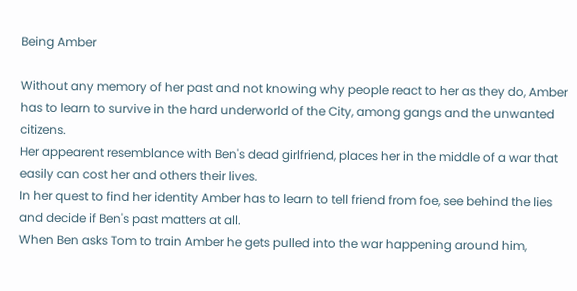Being Amber

Without any memory of her past and not knowing why people react to her as they do, Amber has to learn to survive in the hard underworld of the City, among gangs and the unwanted citizens.
Her appearent resemblance with Ben's dead girlfriend, places her in the middle of a war that easily can cost her and others their lives.
In her quest to find her identity Amber has to learn to tell friend from foe, see behind the lies and decide if Ben's past matters at all.
When Ben asks Tom to train Amber he gets pulled into the war happening around him,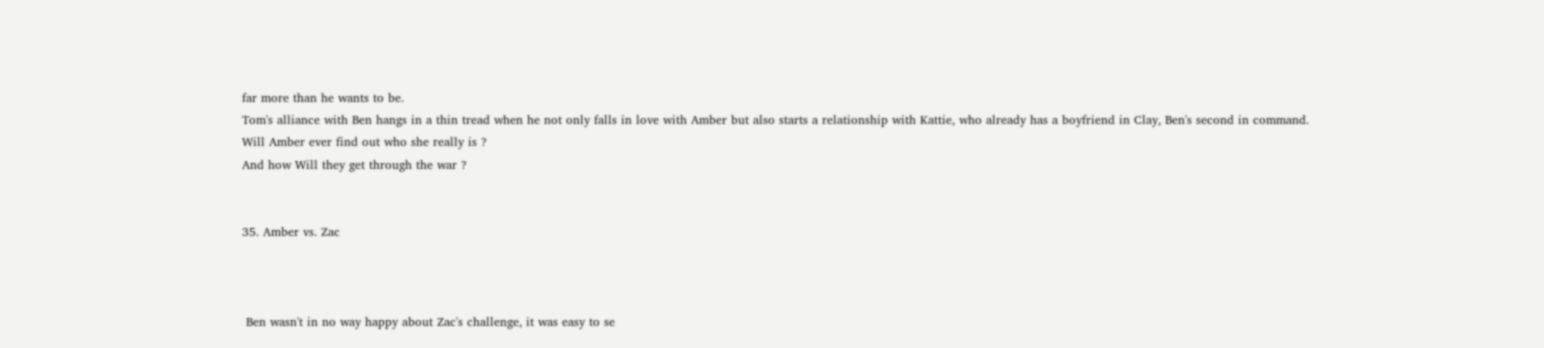far more than he wants to be.
Tom's alliance with Ben hangs in a thin tread when he not only falls in love with Amber but also starts a relationship with Kattie, who already has a boyfriend in Clay, Ben's second in command.
Will Amber ever find out who she really is ?
And how Will they get through the war ?


35. Amber vs. Zac



 Ben wasn't in no way happy about Zac's challenge, it was easy to se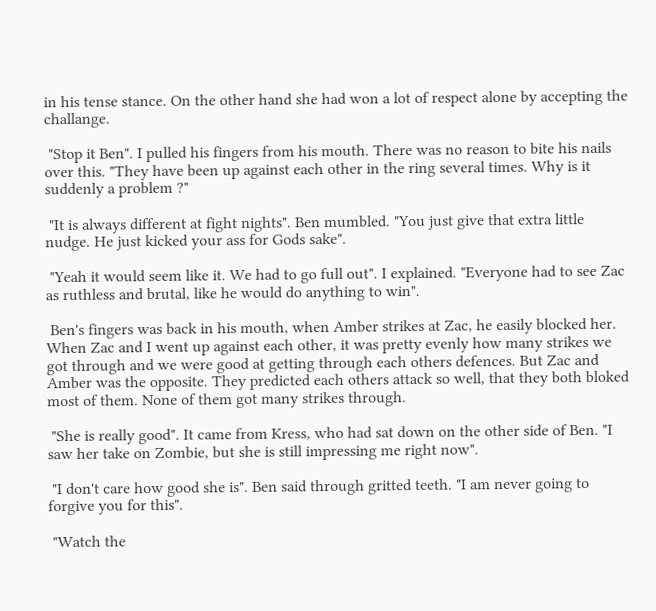in his tense stance. On the other hand she had won a lot of respect alone by accepting the challange.

 "Stop it Ben". I pulled his fingers from his mouth. There was no reason to bite his nails over this. "They have been up against each other in the ring several times. Why is it suddenly a problem ?"

 "It is always different at fight nights". Ben mumbled. "You just give that extra little nudge. He just kicked your ass for Gods sake".

 "Yeah it would seem like it. We had to go full out". I explained. "Everyone had to see Zac as ruthless and brutal, like he would do anything to win".

 Ben's fingers was back in his mouth, when Amber strikes at Zac, he easily blocked her. When Zac and I went up against each other, it was pretty evenly how many strikes we got through and we were good at getting through each others defences. But Zac and Amber was the opposite. They predicted each others attack so well, that they both bloked most of them. None of them got many strikes through.

 "She is really good". It came from Kress, who had sat down on the other side of Ben. "I saw her take on Zombie, but she is still impressing me right now".

 "I don't care how good she is". Ben said through gritted teeth. "I am never going to forgive you for this".

 "Watch the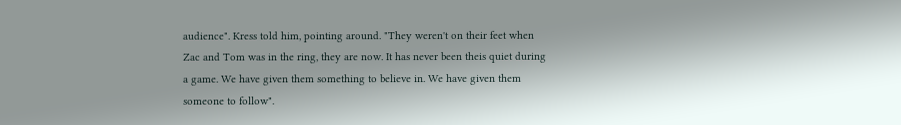audience". Kress told him, pointing around. "They weren't on their feet when Zac and Tom was in the ring, they are now. It has never been theis quiet during a game. We have given them something to believe in. We have given them someone to follow".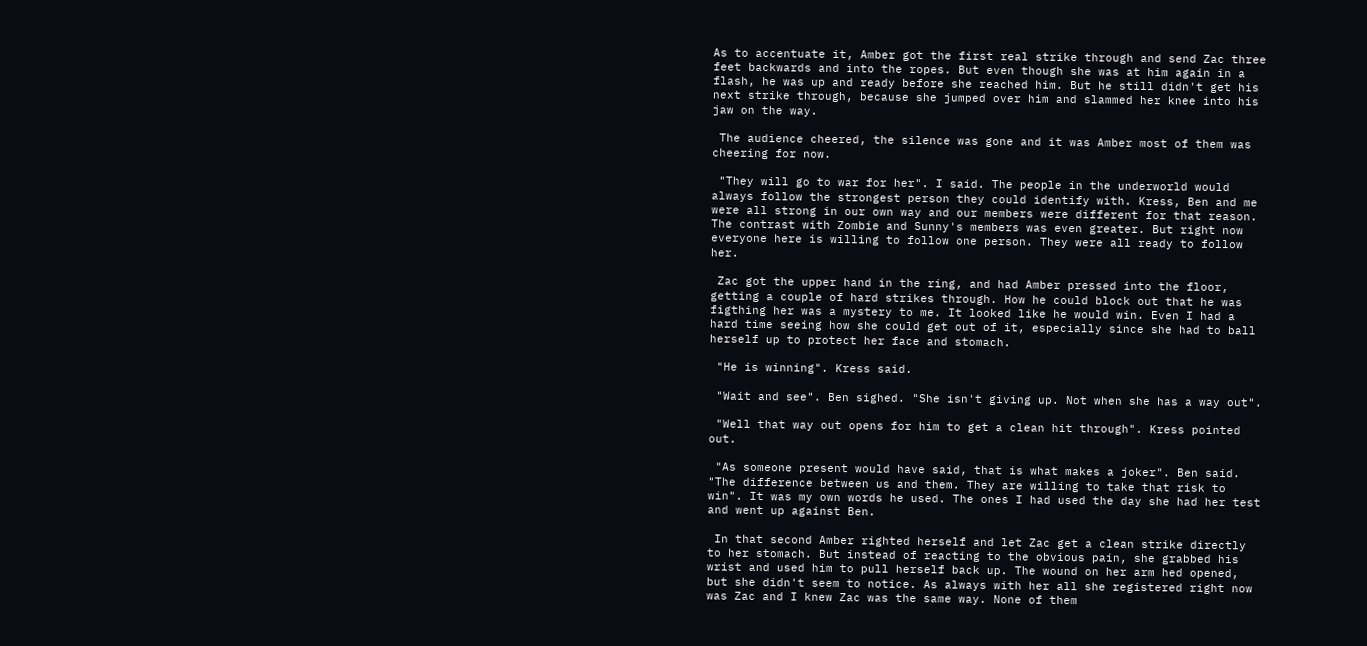As to accentuate it, Amber got the first real strike through and send Zac three feet backwards and into the ropes. But even though she was at him again in a flash, he was up and ready before she reached him. But he still didn't get his next strike through, because she jumped over him and slammed her knee into his jaw on the way.

 The audience cheered, the silence was gone and it was Amber most of them was cheering for now.

 "They will go to war for her". I said. The people in the underworld would always follow the strongest person they could identify with. Kress, Ben and me were all strong in our own way and our members were different for that reason. The contrast with Zombie and Sunny's members was even greater. But right now everyone here is willing to follow one person. They were all ready to follow her.

 Zac got the upper hand in the ring, and had Amber pressed into the floor, getting a couple of hard strikes through. How he could block out that he was figthing her was a mystery to me. It looked like he would win. Even I had a hard time seeing how she could get out of it, especially since she had to ball herself up to protect her face and stomach.

 "He is winning". Kress said.

 "Wait and see". Ben sighed. "She isn't giving up. Not when she has a way out".

 "Well that way out opens for him to get a clean hit through". Kress pointed out.

 "As someone present would have said, that is what makes a joker". Ben said. "The difference between us and them. They are willing to take that risk to win". It was my own words he used. The ones I had used the day she had her test and went up against Ben.

 In that second Amber righted herself and let Zac get a clean strike directly to her stomach. But instead of reacting to the obvious pain, she grabbed his wrist and used him to pull herself back up. The wound on her arm hed opened, but she didn't seem to notice. As always with her all she registered right now was Zac and I knew Zac was the same way. None of them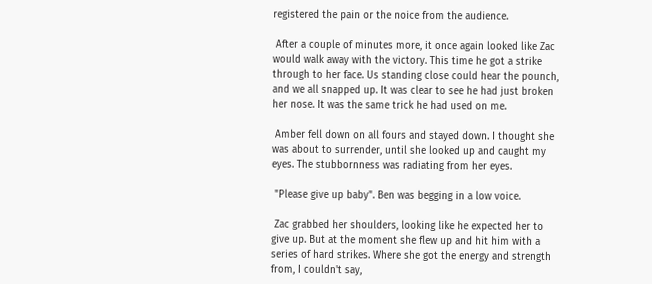registered the pain or the noice from the audience.

 After a couple of minutes more, it once again looked like Zac would walk away with the victory. This time he got a strike through to her face. Us standing close could hear the pounch, and we all snapped up. It was clear to see he had just broken her nose. It was the same trick he had used on me.

 Amber fell down on all fours and stayed down. I thought she was about to surrender, until she looked up and caught my eyes. The stubbornness was radiating from her eyes.

 "Please give up baby". Ben was begging in a low voice.

 Zac grabbed her shoulders, looking like he expected her to give up. But at the moment she flew up and hit him with a series of hard strikes. Where she got the energy and strength from, I couldn't say,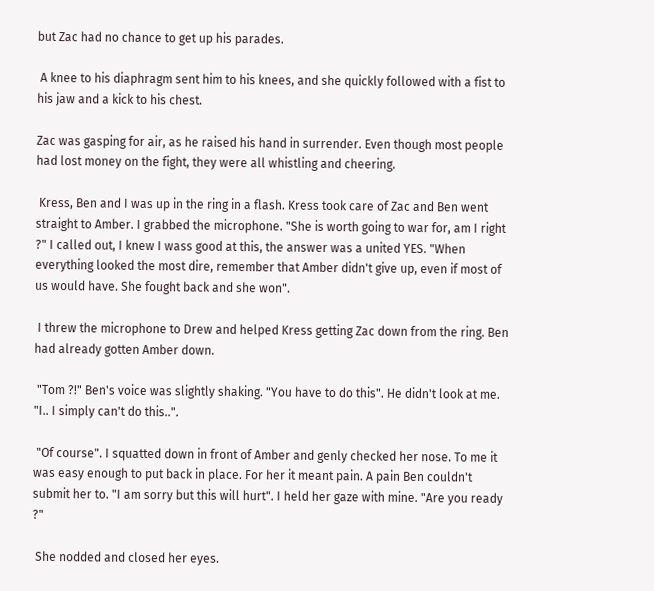but Zac had no chance to get up his parades.

 A knee to his diaphragm sent him to his knees, and she quickly followed with a fist to his jaw and a kick to his chest.

Zac was gasping for air, as he raised his hand in surrender. Even though most people had lost money on the fight, they were all whistling and cheering.

 Kress, Ben and I was up in the ring in a flash. Kress took care of Zac and Ben went straight to Amber. I grabbed the microphone. "She is worth going to war for, am I right ?" I called out, I knew I wass good at this, the answer was a united YES. "When everything looked the most dire, remember that Amber didn't give up, even if most of us would have. She fought back and she won".

 I threw the microphone to Drew and helped Kress getting Zac down from the ring. Ben had already gotten Amber down.

 "Tom ?!" Ben's voice was slightly shaking. "You have to do this". He didn't look at me. "I.. I simply can't do this..".

 "Of course". I squatted down in front of Amber and genly checked her nose. To me it was easy enough to put back in place. For her it meant pain. A pain Ben couldn't submit her to. "I am sorry but this will hurt". I held her gaze with mine. "Are you ready ?"

 She nodded and closed her eyes.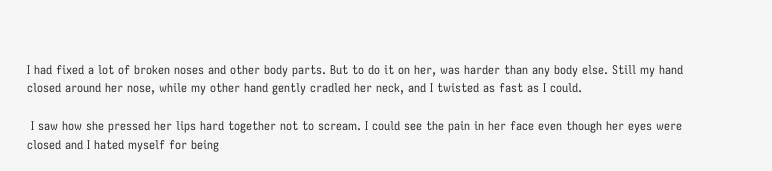I had fixed a lot of broken noses and other body parts. But to do it on her, was harder than any body else. Still my hand closed around her nose, while my other hand gently cradled her neck, and I twisted as fast as I could.

 I saw how she pressed her lips hard together not to scream. I could see the pain in her face even though her eyes were closed and I hated myself for being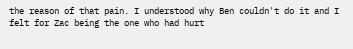the reason of that pain. I understood why Ben couldn't do it and I felt for Zac being the one who had hurt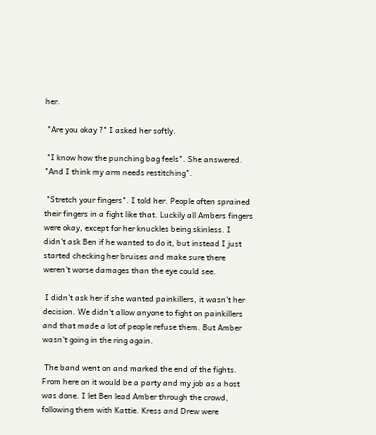her.

 "Are you okay ?" I asked her softly.

 "I know how the punching bag feels". She answered. "And I think my arm needs restitching".

 "Stretch your fingers". I told her. People often sprained their fingers in a fight like that. Luckily all Ambers fingers were okay, except for her knuckles being skinless. I didn't ask Ben if he wanted to do it, but instead I just started checking her bruises and make sure there weren't worse damages than the eye could see.

 I didn't ask her if she wanted painkillers, it wasn't her decision. We didn't allow anyone to fight on painkillers and that made a lot of people refuse them. But Amber wasn't going in the ring again.

 The band went on and marked the end of the fights. From here on it would be a party and my job as a host was done. I let Ben lead Amber through the crowd, following them with Kattie. Kress and Drew were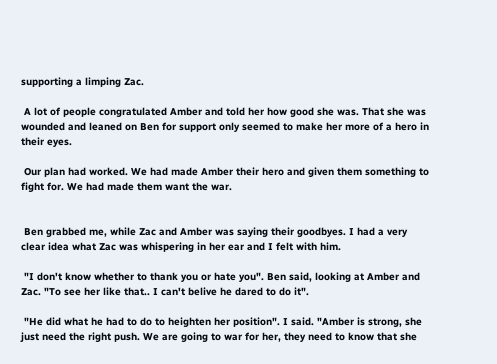supporting a limping Zac.

 A lot of people congratulated Amber and told her how good she was. That she was wounded and leaned on Ben for support only seemed to make her more of a hero in their eyes.

 Our plan had worked. We had made Amber their hero and given them something to fight for. We had made them want the war.


 Ben grabbed me, while Zac and Amber was saying their goodbyes. I had a very clear idea what Zac was whispering in her ear and I felt with him.

 "I don't know whether to thank you or hate you". Ben said, looking at Amber and Zac. "To see her like that.. I can't belive he dared to do it".

 "He did what he had to do to heighten her position". I said. "Amber is strong, she just need the right push. We are going to war for her, they need to know that she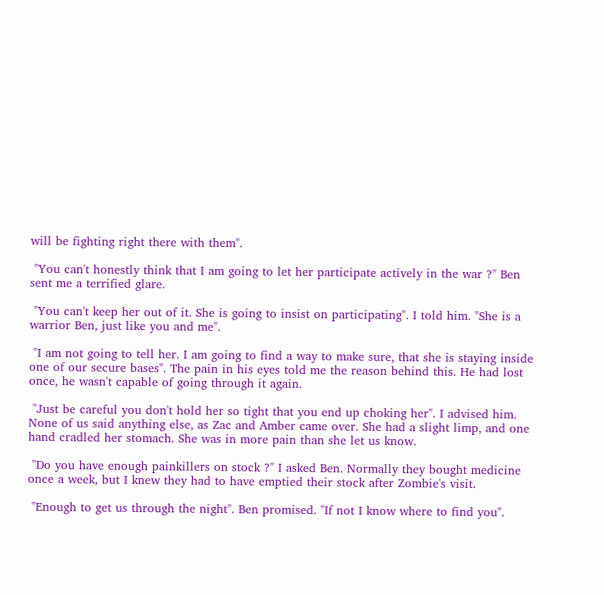will be fighting right there with them".

 "You can't honestly think that I am going to let her participate actively in the war ?" Ben sent me a terrified glare.

 "You can't keep her out of it. She is going to insist on participating". I told him. "She is a warrior Ben, just like you and me".

 "I am not going to tell her. I am going to find a way to make sure, that she is staying inside one of our secure bases". The pain in his eyes told me the reason behind this. He had lost once, he wasn't capable of going through it again.

 "Just be careful you don't hold her so tight that you end up choking her". I advised him. None of us said anything else, as Zac and Amber came over. She had a slight limp, and one hand cradled her stomach. She was in more pain than she let us know.

 "Do you have enough painkillers on stock ?" I asked Ben. Normally they bought medicine once a week, but I knew they had to have emptied their stock after Zombie's visit.

 "Enough to get us through the night". Ben promised. "If not I know where to find you".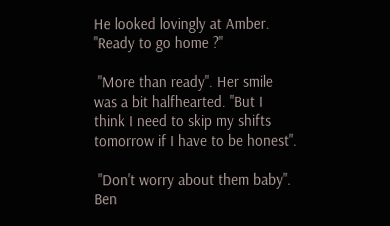He looked lovingly at Amber. "Ready to go home ?"

 "More than ready". Her smile was a bit halfhearted. "But I think I need to skip my shifts tomorrow if I have to be honest".

 "Don't worry about them baby". Ben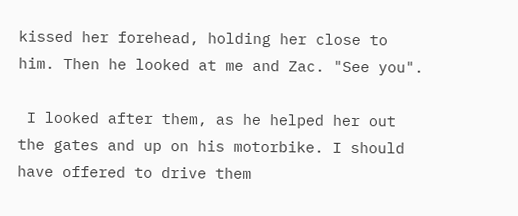kissed her forehead, holding her close to him. Then he looked at me and Zac. "See you".

 I looked after them, as he helped her out the gates and up on his motorbike. I should have offered to drive them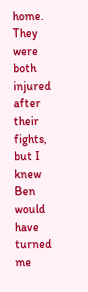home. They were both injured after their fights, but I knew Ben would have turned me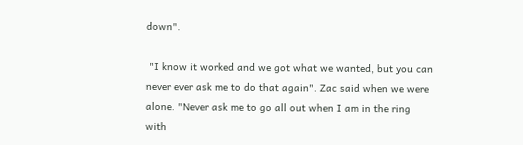down".

 "I know it worked and we got what we wanted, but you can never ever ask me to do that again". Zac said when we were alone. "Never ask me to go all out when I am in the ring with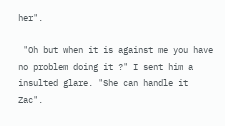her".

 "Oh but when it is against me you have no problem doing it ?" I sent him a insulted glare. "She can handle it Zac".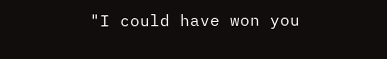"I could have won you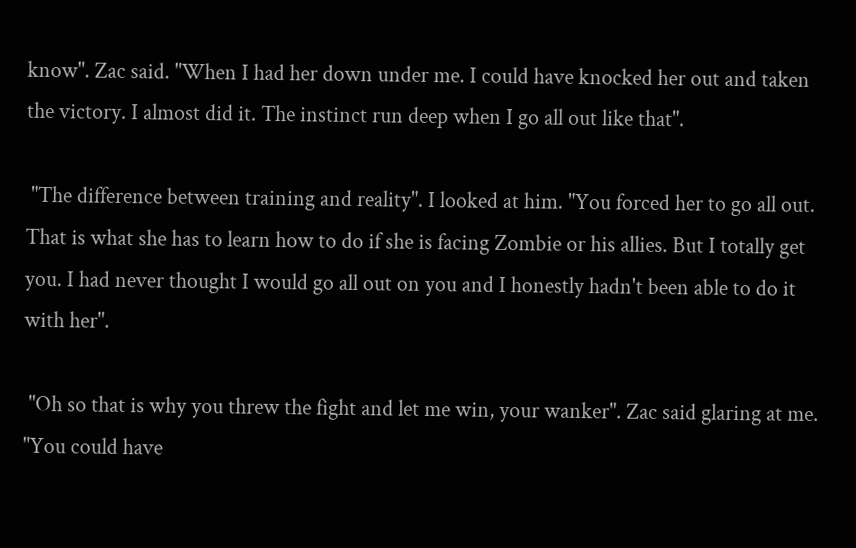know". Zac said. "When I had her down under me. I could have knocked her out and taken the victory. I almost did it. The instinct run deep when I go all out like that".

 "The difference between training and reality". I looked at him. "You forced her to go all out. That is what she has to learn how to do if she is facing Zombie or his allies. But I totally get you. I had never thought I would go all out on you and I honestly hadn't been able to do it with her".

 "Oh so that is why you threw the fight and let me win, your wanker". Zac said glaring at me. "You could have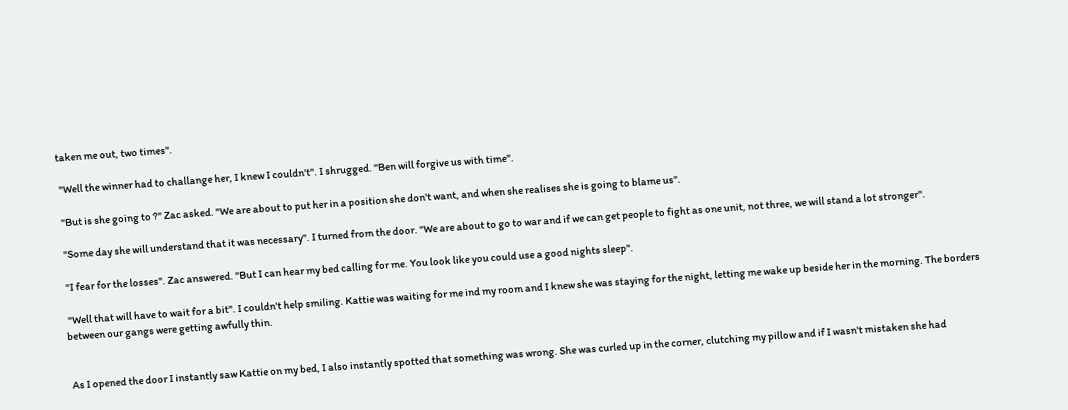taken me out, two times".

 "Well the winner had to challange her, I knew I couldn't". I shrugged. "Ben will forgive us with time".

 "But is she going to ?" Zac asked. "We are about to put her in a position she don't want, and when she realises she is going to blame us".

 "Some day she will understand that it was necessary". I turned from the door. "We are about to go to war and if we can get people to fight as one unit, not three, we will stand a lot stronger".

 "I fear for the losses". Zac answered. "But I can hear my bed calling for me. You look like you could use a good nights sleep".

 "Well that will have to wait for a bit". I couldn't help smiling. Kattie was waiting for me ind my room and I knew she was staying for the night, letting me wake up beside her in the morning. The borders between our gangs were getting awfully thin.


 As I opened the door I instantly saw Kattie on my bed, I also instantly spotted that something was wrong. She was curled up in the corner, clutching my pillow and if I wasn't mistaken she had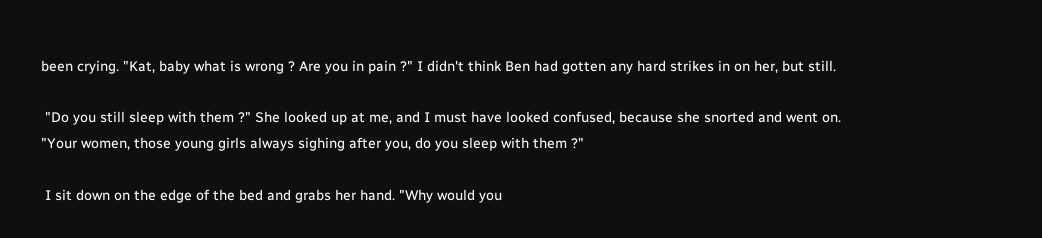been crying. "Kat, baby what is wrong ? Are you in pain ?" I didn't think Ben had gotten any hard strikes in on her, but still.

 "Do you still sleep with them ?" She looked up at me, and I must have looked confused, because she snorted and went on. "Your women, those young girls always sighing after you, do you sleep with them ?"

 I sit down on the edge of the bed and grabs her hand. "Why would you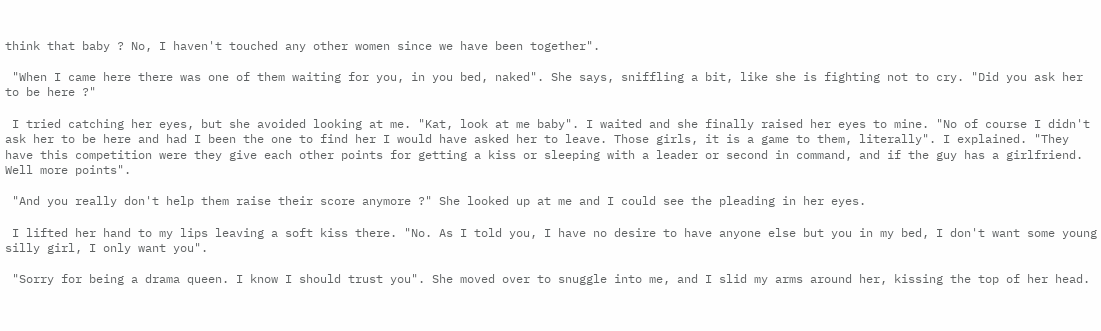think that baby ? No, I haven't touched any other women since we have been together".

 "When I came here there was one of them waiting for you, in you bed, naked". She says, sniffling a bit, like she is fighting not to cry. "Did you ask her to be here ?"

 I tried catching her eyes, but she avoided looking at me. "Kat, look at me baby". I waited and she finally raised her eyes to mine. "No of course I didn't ask her to be here and had I been the one to find her I would have asked her to leave. Those girls, it is a game to them, literally". I explained. "They have this competition were they give each other points for getting a kiss or sleeping with a leader or second in command, and if the guy has a girlfriend. Well more points".

 "And you really don't help them raise their score anymore ?" She looked up at me and I could see the pleading in her eyes.

 I lifted her hand to my lips leaving a soft kiss there. "No. As I told you, I have no desire to have anyone else but you in my bed, I don't want some young silly girl, I only want you".

 "Sorry for being a drama queen. I know I should trust you". She moved over to snuggle into me, and I slid my arms around her, kissing the top of her head.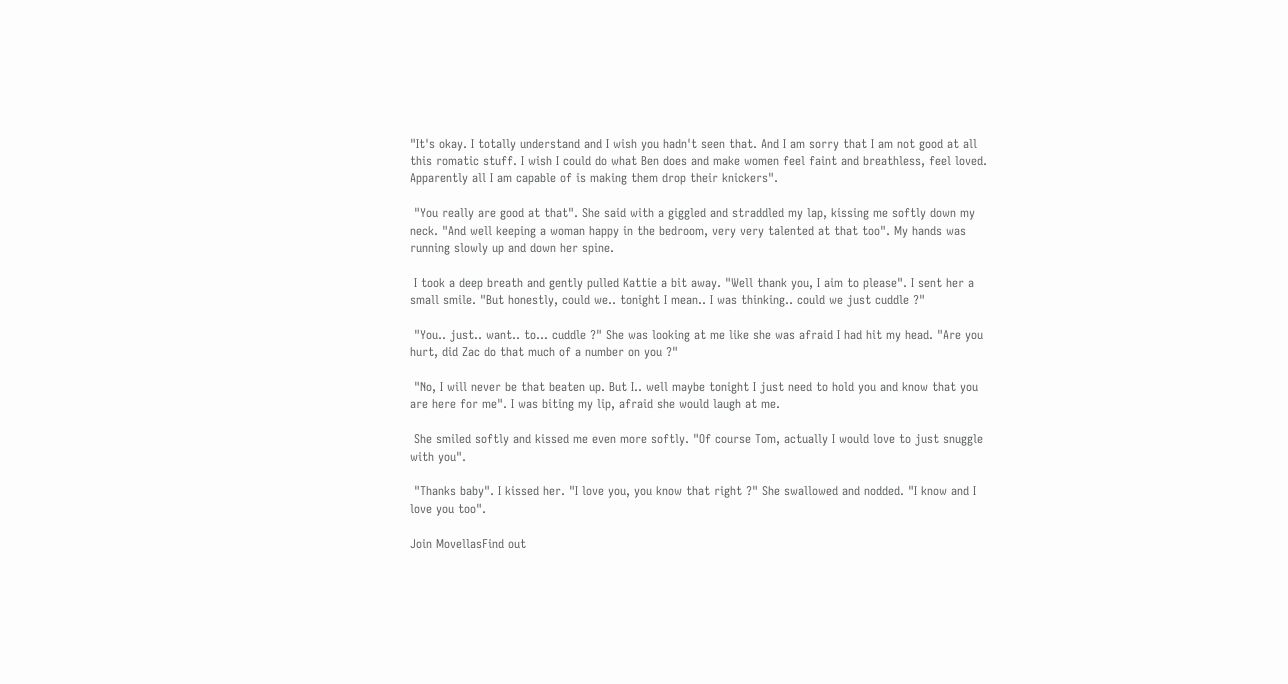"It's okay. I totally understand and I wish you hadn't seen that. And I am sorry that I am not good at all this romatic stuff. I wish I could do what Ben does and make women feel faint and breathless, feel loved. Apparently all I am capable of is making them drop their knickers".

 "You really are good at that". She said with a giggled and straddled my lap, kissing me softly down my neck. "And well keeping a woman happy in the bedroom, very very talented at that too". My hands was running slowly up and down her spine.

 I took a deep breath and gently pulled Kattie a bit away. "Well thank you, I aim to please". I sent her a small smile. "But honestly, could we.. tonight I mean.. I was thinking.. could we just cuddle ?"

 "You.. just.. want.. to... cuddle ?" She was looking at me like she was afraid I had hit my head. "Are you hurt, did Zac do that much of a number on you ?"

 "No, I will never be that beaten up. But I.. well maybe tonight I just need to hold you and know that you are here for me". I was biting my lip, afraid she would laugh at me.

 She smiled softly and kissed me even more softly. "Of course Tom, actually I would love to just snuggle with you".

 "Thanks baby". I kissed her. "I love you, you know that right ?" She swallowed and nodded. "I know and I love you too".

Join MovellasFind out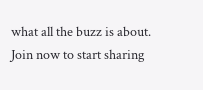what all the buzz is about. Join now to start sharing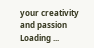your creativity and passion
Loading ...